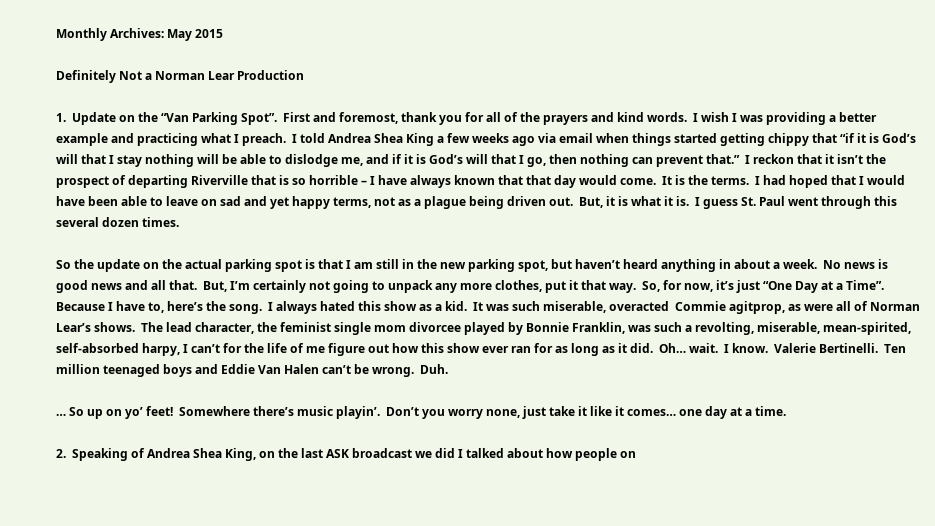Monthly Archives: May 2015

Definitely Not a Norman Lear Production

1.  Update on the “Van Parking Spot”.  First and foremost, thank you for all of the prayers and kind words.  I wish I was providing a better example and practicing what I preach.  I told Andrea Shea King a few weeks ago via email when things started getting chippy that “if it is God’s will that I stay nothing will be able to dislodge me, and if it is God’s will that I go, then nothing can prevent that.”  I reckon that it isn’t the prospect of departing Riverville that is so horrible – I have always known that that day would come.  It is the terms.  I had hoped that I would have been able to leave on sad and yet happy terms, not as a plague being driven out.  But, it is what it is.  I guess St. Paul went through this several dozen times.

So the update on the actual parking spot is that I am still in the new parking spot, but haven’t heard anything in about a week.  No news is good news and all that.  But, I’m certainly not going to unpack any more clothes, put it that way.  So, for now, it’s just “One Day at a Time”.  Because I have to, here’s the song.  I always hated this show as a kid.  It was such miserable, overacted  Commie agitprop, as were all of Norman Lear’s shows.  The lead character, the feminist single mom divorcee played by Bonnie Franklin, was such a revolting, miserable, mean-spirited, self-absorbed harpy, I can’t for the life of me figure out how this show ever ran for as long as it did.  Oh… wait.  I know.  Valerie Bertinelli.  Ten million teenaged boys and Eddie Van Halen can’t be wrong.  Duh.

… So up on yo’ feet!  Somewhere there’s music playin’.  Don’t you worry none, just take it like it comes… one day at a time.

2.  Speaking of Andrea Shea King, on the last ASK broadcast we did I talked about how people on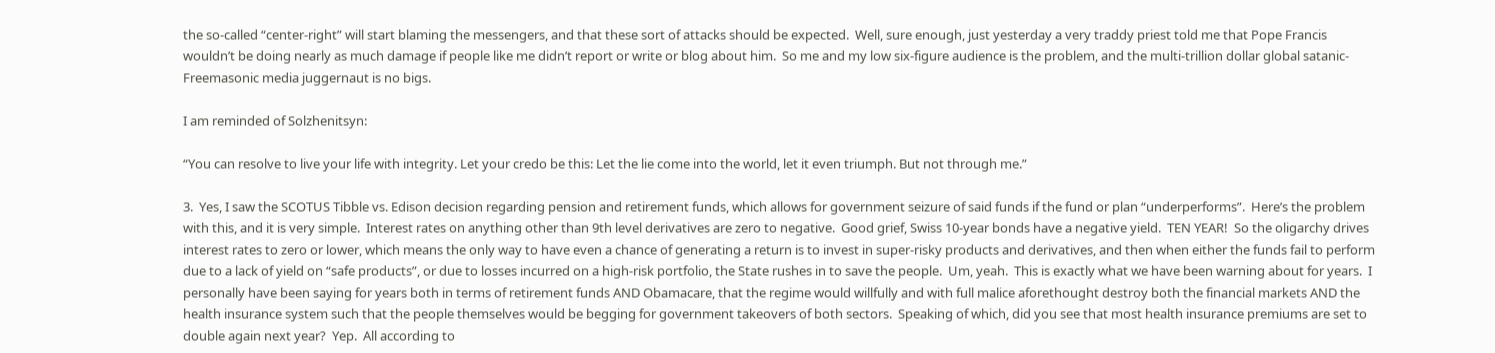the so-called “center-right” will start blaming the messengers, and that these sort of attacks should be expected.  Well, sure enough, just yesterday a very traddy priest told me that Pope Francis wouldn’t be doing nearly as much damage if people like me didn’t report or write or blog about him.  So me and my low six-figure audience is the problem, and the multi-trillion dollar global satanic-Freemasonic media juggernaut is no bigs.

I am reminded of Solzhenitsyn:

“You can resolve to live your life with integrity. Let your credo be this: Let the lie come into the world, let it even triumph. But not through me.”

3.  Yes, I saw the SCOTUS Tibble vs. Edison decision regarding pension and retirement funds, which allows for government seizure of said funds if the fund or plan “underperforms”.  Here’s the problem with this, and it is very simple.  Interest rates on anything other than 9th level derivatives are zero to negative.  Good grief, Swiss 10-year bonds have a negative yield.  TEN YEAR!  So the oligarchy drives interest rates to zero or lower, which means the only way to have even a chance of generating a return is to invest in super-risky products and derivatives, and then when either the funds fail to perform due to a lack of yield on “safe products”, or due to losses incurred on a high-risk portfolio, the State rushes in to save the people.  Um, yeah.  This is exactly what we have been warning about for years.  I personally have been saying for years both in terms of retirement funds AND Obamacare, that the regime would willfully and with full malice aforethought destroy both the financial markets AND the health insurance system such that the people themselves would be begging for government takeovers of both sectors.  Speaking of which, did you see that most health insurance premiums are set to double again next year?  Yep.  All according to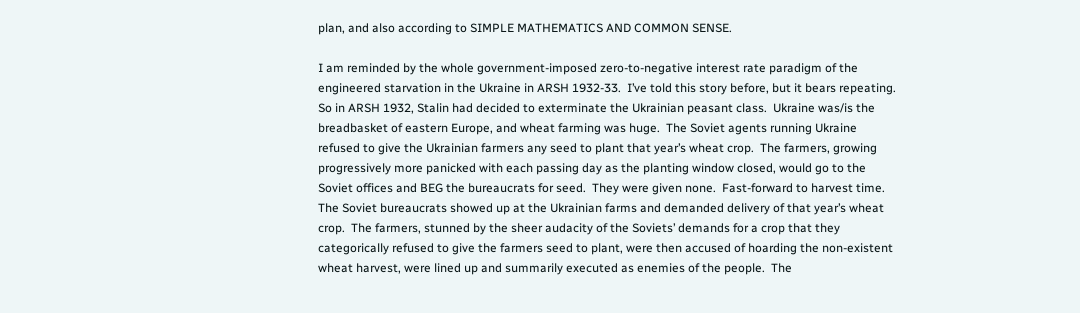plan, and also according to SIMPLE MATHEMATICS AND COMMON SENSE.

I am reminded by the whole government-imposed zero-to-negative interest rate paradigm of the engineered starvation in the Ukraine in ARSH 1932-33.  I’ve told this story before, but it bears repeating.  So in ARSH 1932, Stalin had decided to exterminate the Ukrainian peasant class.  Ukraine was/is the breadbasket of eastern Europe, and wheat farming was huge.  The Soviet agents running Ukraine refused to give the Ukrainian farmers any seed to plant that year’s wheat crop.  The farmers, growing progressively more panicked with each passing day as the planting window closed, would go to the Soviet offices and BEG the bureaucrats for seed.  They were given none.  Fast-forward to harvest time.  The Soviet bureaucrats showed up at the Ukrainian farms and demanded delivery of that year’s wheat crop.  The farmers, stunned by the sheer audacity of the Soviets’ demands for a crop that they categorically refused to give the farmers seed to plant, were then accused of hoarding the non-existent wheat harvest, were lined up and summarily executed as enemies of the people.  The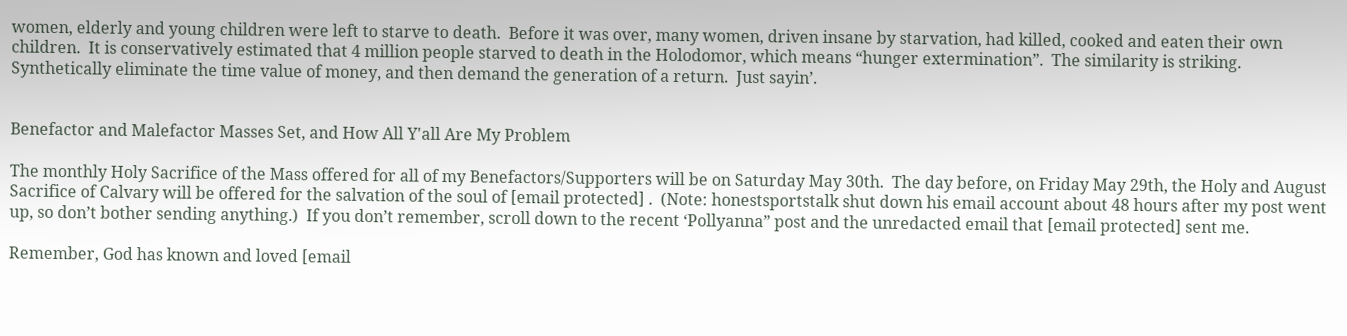women, elderly and young children were left to starve to death.  Before it was over, many women, driven insane by starvation, had killed, cooked and eaten their own children.  It is conservatively estimated that 4 million people starved to death in the Holodomor, which means “hunger extermination”.  The similarity is striking.  Synthetically eliminate the time value of money, and then demand the generation of a return.  Just sayin’.


Benefactor and Malefactor Masses Set, and How All Y'all Are My Problem

The monthly Holy Sacrifice of the Mass offered for all of my Benefactors/Supporters will be on Saturday May 30th.  The day before, on Friday May 29th, the Holy and August Sacrifice of Calvary will be offered for the salvation of the soul of [email protected] .  (Note: honestsportstalk shut down his email account about 48 hours after my post went up, so don’t bother sending anything.)  If you don’t remember, scroll down to the recent ‘Pollyanna” post and the unredacted email that [email protected] sent me.

Remember, God has known and loved [email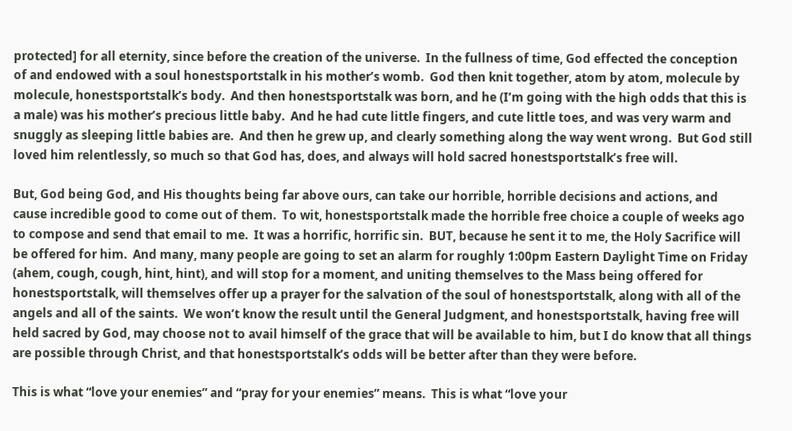protected] for all eternity, since before the creation of the universe.  In the fullness of time, God effected the conception of and endowed with a soul honestsportstalk in his mother’s womb.  God then knit together, atom by atom, molecule by molecule, honestsportstalk’s body.  And then honestsportstalk was born, and he (I’m going with the high odds that this is a male) was his mother’s precious little baby.  And he had cute little fingers, and cute little toes, and was very warm and snuggly as sleeping little babies are.  And then he grew up, and clearly something along the way went wrong.  But God still loved him relentlessly, so much so that God has, does, and always will hold sacred honestsportstalk’s free will.

But, God being God, and His thoughts being far above ours, can take our horrible, horrible decisions and actions, and cause incredible good to come out of them.  To wit, honestsportstalk made the horrible free choice a couple of weeks ago to compose and send that email to me.  It was a horrific, horrific sin.  BUT, because he sent it to me, the Holy Sacrifice will be offered for him.  And many, many people are going to set an alarm for roughly 1:00pm Eastern Daylight Time on Friday (ahem, cough, cough, hint, hint), and will stop for a moment, and uniting themselves to the Mass being offered for honestsportstalk, will themselves offer up a prayer for the salvation of the soul of honestsportstalk, along with all of the angels and all of the saints.  We won’t know the result until the General Judgment, and honestsportstalk, having free will held sacred by God, may choose not to avail himself of the grace that will be available to him, but I do know that all things are possible through Christ, and that honestsportstalk’s odds will be better after than they were before.

This is what “love your enemies” and “pray for your enemies” means.  This is what “love your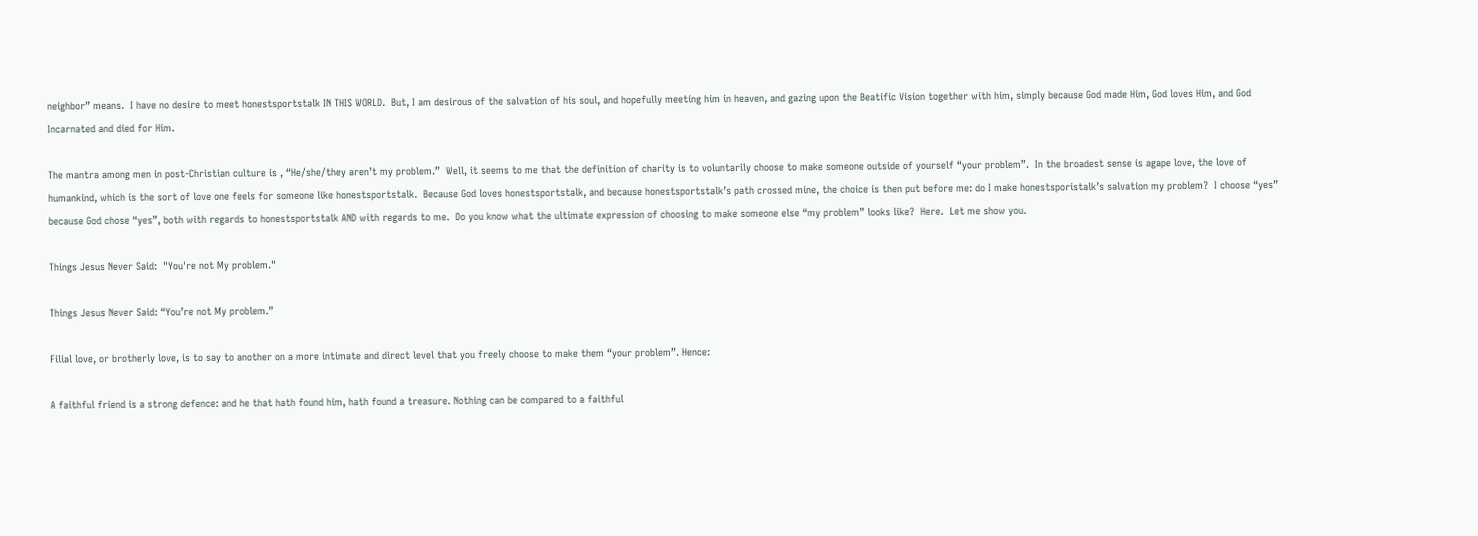neighbor” means.  I have no desire to meet honestsportstalk IN THIS WORLD.  But, I am desirous of the salvation of his soul, and hopefully meeting him in heaven, and gazing upon the Beatific Vision together with him, simply because God made Him, God loves Him, and God Incarnated and died for Him.

The mantra among men in post-Christian culture is , “He/she/they aren’t my problem.”  Well, it seems to me that the definition of charity is to voluntarily choose to make someone outside of yourself “your problem”.  In the broadest sense is agape love, the love of humankind, which is the sort of love one feels for someone like honestsportstalk.  Because God loves honestsportstalk, and because honestsportstalk’s path crossed mine, the choice is then put before me: do I make honestsporistalk’s salvation my problem?  I choose “yes” because God chose “yes”, both with regards to honestsportstalk AND with regards to me.  Do you know what the ultimate expression of choosing to make someone else “my problem” looks like?  Here.  Let me show you.

Things Jesus Never Said:  "You're not My problem."

Things Jesus Never Said: “You’re not My problem.”

Filial love, or brotherly love, is to say to another on a more intimate and direct level that you freely choose to make them “your problem”. Hence:

A faithful friend is a strong defence: and he that hath found him, hath found a treasure. Nothing can be compared to a faithful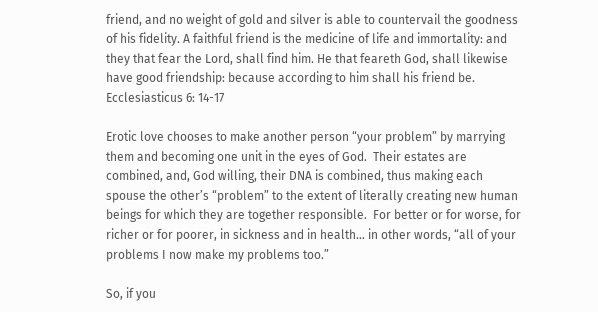friend, and no weight of gold and silver is able to countervail the goodness of his fidelity. A faithful friend is the medicine of life and immortality: and they that fear the Lord, shall find him. He that feareth God, shall likewise have good friendship: because according to him shall his friend be.  Ecclesiasticus 6: 14-17

Erotic love chooses to make another person “your problem” by marrying them and becoming one unit in the eyes of God.  Their estates are combined, and, God willing, their DNA is combined, thus making each spouse the other’s “problem” to the extent of literally creating new human beings for which they are together responsible.  For better or for worse, for richer or for poorer, in sickness and in health… in other words, “all of your problems I now make my problems too.”

So, if you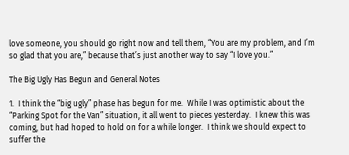love someone, you should go right now and tell them, “You are my problem, and I’m so glad that you are,” because that’s just another way to say “I love you.”

The Big Ugly Has Begun and General Notes

1.  I think the “big ugly” phase has begun for me.  While I was optimistic about the “Parking Spot for the Van” situation, it all went to pieces yesterday.  I knew this was coming, but had hoped to hold on for a while longer.  I think we should expect to suffer the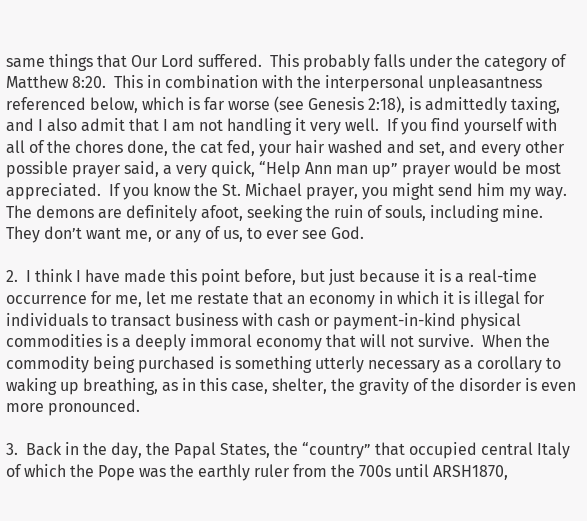same things that Our Lord suffered.  This probably falls under the category of Matthew 8:20.  This in combination with the interpersonal unpleasantness referenced below, which is far worse (see Genesis 2:18), is admittedly taxing, and I also admit that I am not handling it very well.  If you find yourself with all of the chores done, the cat fed, your hair washed and set, and every other possible prayer said, a very quick, “Help Ann man up” prayer would be most appreciated.  If you know the St. Michael prayer, you might send him my way.  The demons are definitely afoot, seeking the ruin of souls, including mine.  They don’t want me, or any of us, to ever see God.

2.  I think I have made this point before, but just because it is a real-time occurrence for me, let me restate that an economy in which it is illegal for individuals to transact business with cash or payment-in-kind physical commodities is a deeply immoral economy that will not survive.  When the commodity being purchased is something utterly necessary as a corollary to waking up breathing, as in this case, shelter, the gravity of the disorder is even more pronounced.

3.  Back in the day, the Papal States, the “country” that occupied central Italy of which the Pope was the earthly ruler from the 700s until ARSH1870,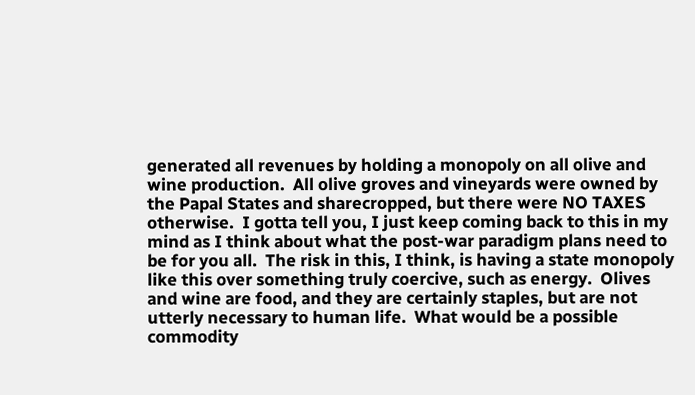generated all revenues by holding a monopoly on all olive and wine production.  All olive groves and vineyards were owned by the Papal States and sharecropped, but there were NO TAXES otherwise.  I gotta tell you, I just keep coming back to this in my mind as I think about what the post-war paradigm plans need to be for you all.  The risk in this, I think, is having a state monopoly like this over something truly coercive, such as energy.  Olives and wine are food, and they are certainly staples, but are not utterly necessary to human life.  What would be a possible commodity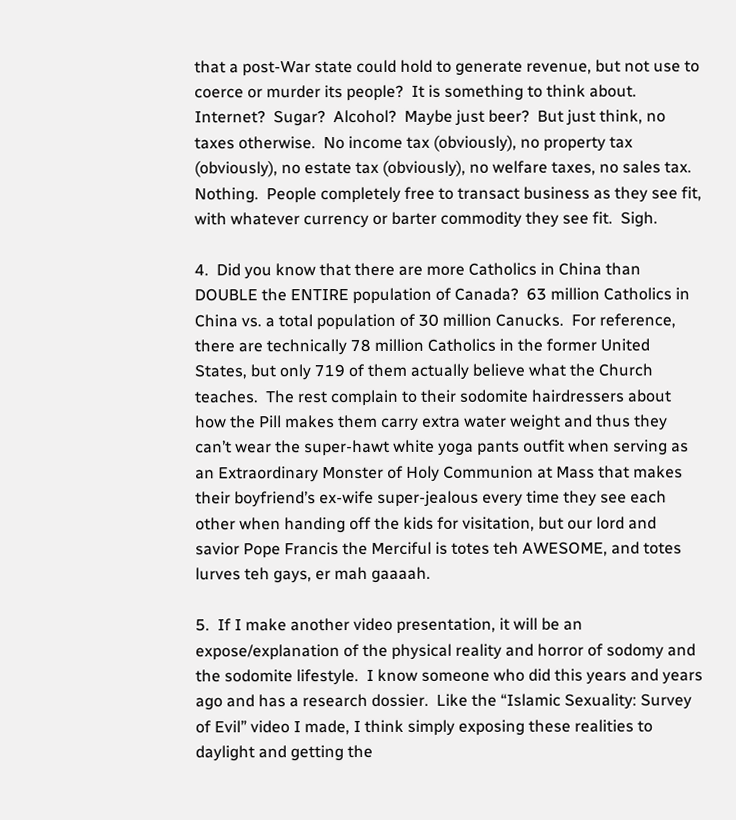that a post-War state could hold to generate revenue, but not use to coerce or murder its people?  It is something to think about.  Internet?  Sugar?  Alcohol?  Maybe just beer?  But just think, no taxes otherwise.  No income tax (obviously), no property tax (obviously), no estate tax (obviously), no welfare taxes, no sales tax.  Nothing.  People completely free to transact business as they see fit, with whatever currency or barter commodity they see fit.  Sigh.

4.  Did you know that there are more Catholics in China than DOUBLE the ENTIRE population of Canada?  63 million Catholics in China vs. a total population of 30 million Canucks.  For reference, there are technically 78 million Catholics in the former United States, but only 719 of them actually believe what the Church teaches.  The rest complain to their sodomite hairdressers about how the Pill makes them carry extra water weight and thus they can’t wear the super-hawt white yoga pants outfit when serving as an Extraordinary Monster of Holy Communion at Mass that makes their boyfriend’s ex-wife super-jealous every time they see each other when handing off the kids for visitation, but our lord and savior Pope Francis the Merciful is totes teh AWESOME, and totes lurves teh gays, er mah gaaaah.

5.  If I make another video presentation, it will be an expose/explanation of the physical reality and horror of sodomy and the sodomite lifestyle.  I know someone who did this years and years ago and has a research dossier.  Like the “Islamic Sexuality: Survey of Evil” video I made, I think simply exposing these realities to daylight and getting the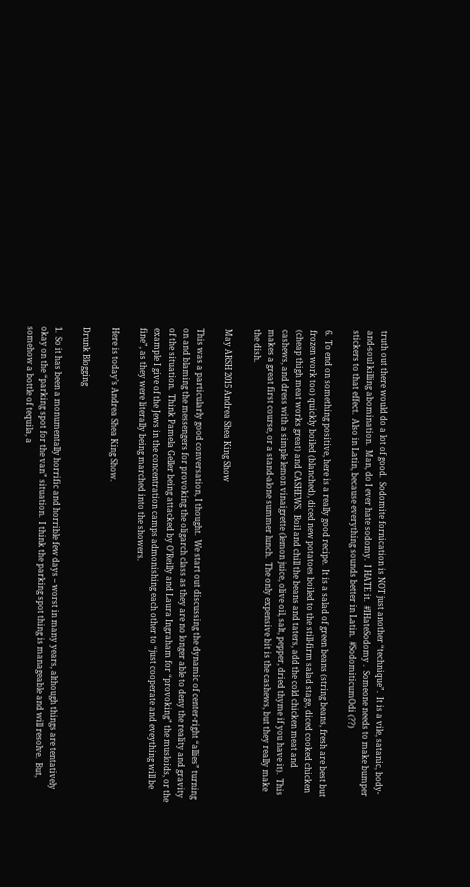truth out there would do a lot of good.  Sodomite fornication is NOT just another “technique”.  It is a vile, satanic, body-and-soul killing abomination.  Man, do I ever hate sodomy.  I HATE it.  #IHateSodomy .  Someone needs to make bumper stickers to that effect.  Also in Latin, because everything sounds better in Latin.  #SodomiticumOdi (??)

6.  To end on something positive, here is a really good recipe.  It is a salad of green beans (string beans, fresh are best but frozen work too) quickly boiled (blanched), diced new potatoes boiled to the still-firm salad stage, diced cooked chicken (cheap thigh meat works great) and CASHEWS.  Boil and chill the beans and taters, add the cold chicken meat and cashews, and dress with a simple lemon vinaigrette (lemon juice, olive oil, salt, pepper, dried thyme if you have it).  This makes a great first course, or a stand-alone summer lunch.  The only expensive bit is the cashews, but they really make the dish.

May ARSH 2015 Andrea Shea King Show

This was a particularly good conversation, I thought.  We start out discussing the dynamic of center-right “allies” turning on and blaming the messengers for provoking the oligarch class as they are no longer able to deny the reality and gravity of the situation.  Think Pamela Geller being attacked by O’Reilly and Laura Ingraham for “provoking” the musloids, or the example I give of the Jews in the concentration camps admonishing each other to “just cooperate and eveything will be fine”, as they were literally being marched into the showers.

Here is today’s Andrea Shea King Show.

Drunk Blogging

1.  So it has been a monumentally horrific and horrible few days – worst in many years, although things are tentatively okay on the “parking spot for the van” situation.  I think the parking spot thing is manageable and will resolve.  But, somehow a bottle of tequila, a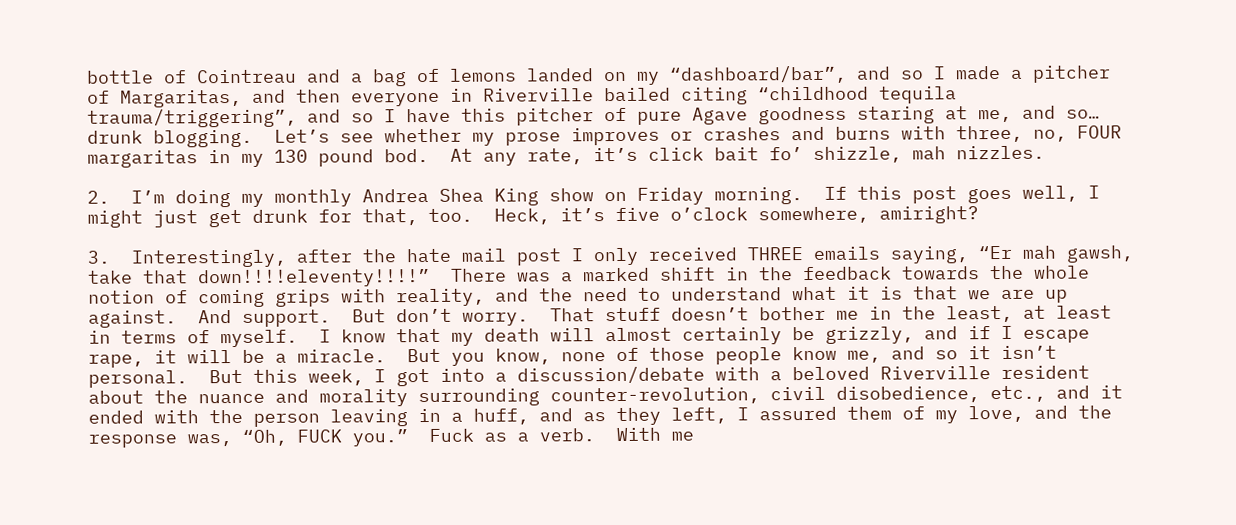bottle of Cointreau and a bag of lemons landed on my “dashboard/bar”, and so I made a pitcher of Margaritas, and then everyone in Riverville bailed citing “childhood tequila trauma/triggering”, and so I have this pitcher of pure Agave goodness staring at me, and so… drunk blogging.  Let’s see whether my prose improves or crashes and burns with three, no, FOUR margaritas in my 130 pound bod.  At any rate, it’s click bait fo’ shizzle, mah nizzles.

2.  I’m doing my monthly Andrea Shea King show on Friday morning.  If this post goes well, I might just get drunk for that, too.  Heck, it’s five o’clock somewhere, amiright?

3.  Interestingly, after the hate mail post I only received THREE emails saying, “Er mah gawsh, take that down!!!!eleventy!!!!”  There was a marked shift in the feedback towards the whole notion of coming grips with reality, and the need to understand what it is that we are up against.  And support.  But don’t worry.  That stuff doesn’t bother me in the least, at least in terms of myself.  I know that my death will almost certainly be grizzly, and if I escape rape, it will be a miracle.  But you know, none of those people know me, and so it isn’t personal.  But this week, I got into a discussion/debate with a beloved Riverville resident about the nuance and morality surrounding counter-revolution, civil disobedience, etc., and it ended with the person leaving in a huff, and as they left, I assured them of my love, and the response was, “Oh, FUCK you.”  Fuck as a verb.  With me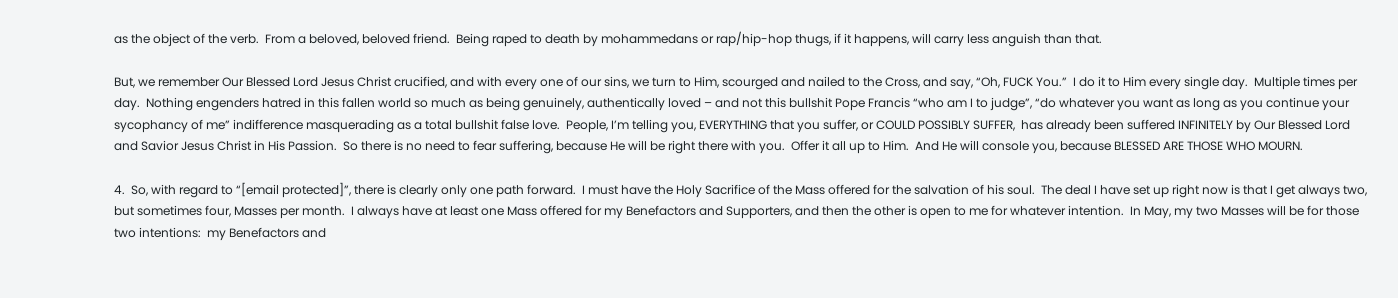as the object of the verb.  From a beloved, beloved friend.  Being raped to death by mohammedans or rap/hip-hop thugs, if it happens, will carry less anguish than that.

But, we remember Our Blessed Lord Jesus Christ crucified, and with every one of our sins, we turn to Him, scourged and nailed to the Cross, and say, “Oh, FUCK You.”  I do it to Him every single day.  Multiple times per day.  Nothing engenders hatred in this fallen world so much as being genuinely, authentically loved – and not this bullshit Pope Francis “who am I to judge”, “do whatever you want as long as you continue your sycophancy of me” indifference masquerading as a total bullshit false love.  People, I’m telling you, EVERYTHING that you suffer, or COULD POSSIBLY SUFFER,  has already been suffered INFINITELY by Our Blessed Lord and Savior Jesus Christ in His Passion.  So there is no need to fear suffering, because He will be right there with you.  Offer it all up to Him.  And He will console you, because BLESSED ARE THOSE WHO MOURN.

4.  So, with regard to “[email protected]”, there is clearly only one path forward.  I must have the Holy Sacrifice of the Mass offered for the salvation of his soul.  The deal I have set up right now is that I get always two, but sometimes four, Masses per month.  I always have at least one Mass offered for my Benefactors and Supporters, and then the other is open to me for whatever intention.  In May, my two Masses will be for those two intentions:  my Benefactors and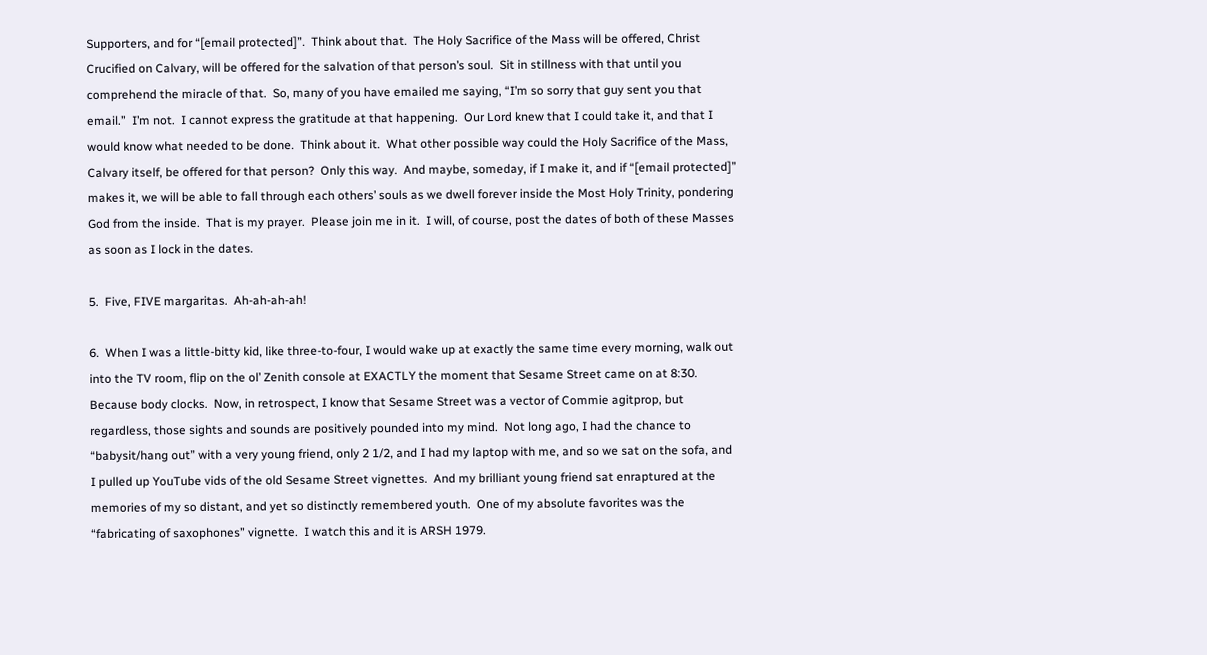Supporters, and for “[email protected]”.  Think about that.  The Holy Sacrifice of the Mass will be offered, Christ Crucified on Calvary, will be offered for the salvation of that person’s soul.  Sit in stillness with that until you comprehend the miracle of that.  So, many of you have emailed me saying, “I’m so sorry that guy sent you that email.”  I’m not.  I cannot express the gratitude at that happening.  Our Lord knew that I could take it, and that I would know what needed to be done.  Think about it.  What other possible way could the Holy Sacrifice of the Mass, Calvary itself, be offered for that person?  Only this way.  And maybe, someday, if I make it, and if “[email protected]” makes it, we will be able to fall through each others’ souls as we dwell forever inside the Most Holy Trinity, pondering God from the inside.  That is my prayer.  Please join me in it.  I will, of course, post the dates of both of these Masses as soon as I lock in the dates.

5.  Five, FIVE margaritas.  Ah-ah-ah-ah!

6.  When I was a little-bitty kid, like three-to-four, I would wake up at exactly the same time every morning, walk out into the TV room, flip on the ol’ Zenith console at EXACTLY the moment that Sesame Street came on at 8:30.  Because body clocks.  Now, in retrospect, I know that Sesame Street was a vector of Commie agitprop, but regardless, those sights and sounds are positively pounded into my mind.  Not long ago, I had the chance to “babysit/hang out” with a very young friend, only 2 1/2, and I had my laptop with me, and so we sat on the sofa, and I pulled up YouTube vids of the old Sesame Street vignettes.  And my brilliant young friend sat enraptured at the memories of my so distant, and yet so distinctly remembered youth.  One of my absolute favorites was the “fabricating of saxophones” vignette.  I watch this and it is ARSH 1979.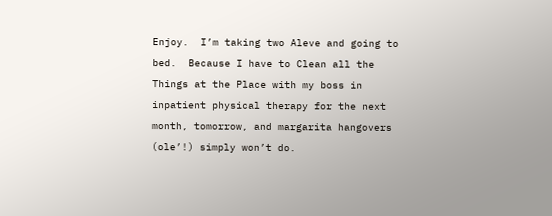Enjoy.  I’m taking two Aleve and going to bed.  Because I have to Clean all the Things at the Place with my boss in inpatient physical therapy for the next month, tomorrow, and margarita hangovers (ole’!) simply won’t do.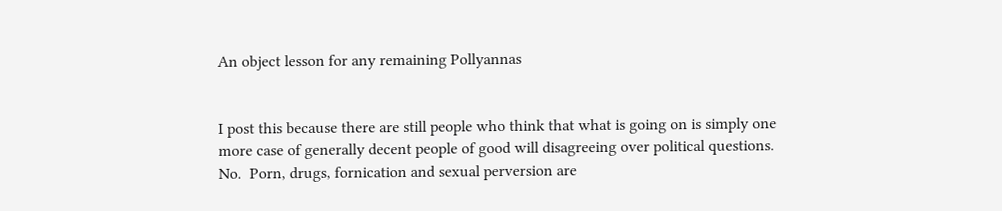An object lesson for any remaining Pollyannas


I post this because there are still people who think that what is going on is simply one more case of generally decent people of good will disagreeing over political questions.  No.  Porn, drugs, fornication and sexual perversion are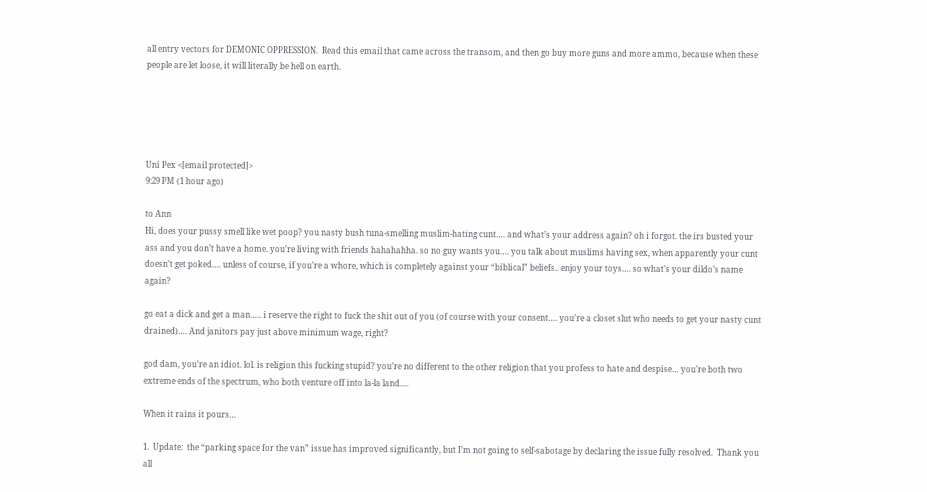all entry vectors for DEMONIC OPPRESSION.  Read this email that came across the transom, and then go buy more guns and more ammo, because when these people are let loose, it will literally be hell on earth.





Uni Pex <[email protected]>
9:29 PM (1 hour ago)

to Ann
Hi, does your pussy smell like wet poop? you nasty bush tuna-smelling muslim-hating cunt…. and what’s your address again? oh i forgot. the irs busted your ass and you don’t have a home. you’re living with friends hahahahha. so no guy wants you…. you talk about muslims having sex, when apparently your cunt doesn’t get poked…. unless of course, if you’re a whore, which is completely against your “biblical” beliefs.. enjoy your toys…. so what’s your dildo’s name again?

go eat a dick and get a man….. i reserve the right to fuck the shit out of you (of course with your consent…. you’re a closet slut who needs to get your nasty cunt drained)…. And janitors pay just above minimum wage, right?

god dam, you’re an idiot. lol. is religion this fucking stupid? you’re no different to the other religion that you profess to hate and despise… you’re both two extreme ends of the spectrum, who both venture off into la-la land….

When it rains it pours…

1.  Update:  the “parking space for the van” issue has improved significantly, but I’m not going to self-sabotage by declaring the issue fully resolved.  Thank you all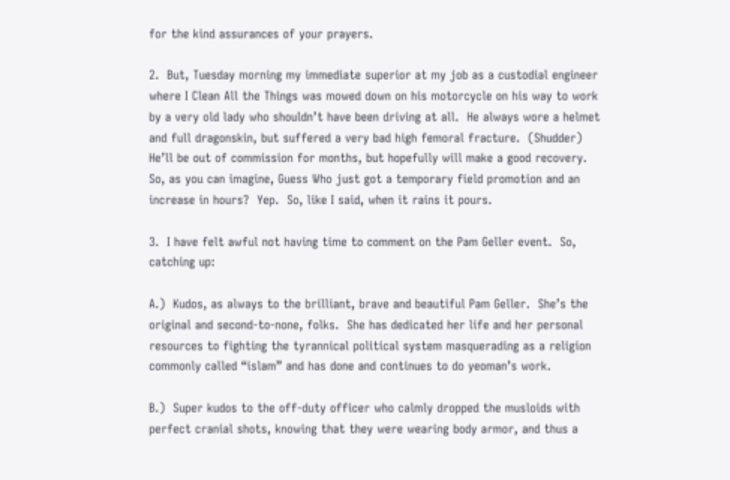for the kind assurances of your prayers.

2.  But, Tuesday morning my immediate superior at my job as a custodial engineer where I Clean All the Things was mowed down on his motorcycle on his way to work by a very old lady who shouldn’t have been driving at all.  He always wore a helmet and full dragonskin, but suffered a very bad high femoral fracture.  (Shudder)  He’ll be out of commission for months, but hopefully will make a good recovery.  So, as you can imagine, Guess Who just got a temporary field promotion and an increase in hours?  Yep.  So, like I said, when it rains it pours.

3.  I have felt awful not having time to comment on the Pam Geller event.  So, catching up:

A.)  Kudos, as always to the brilliant, brave and beautiful Pam Geller.  She’s the original and second-to-none, folks.  She has dedicated her life and her personal resources to fighting the tyrannical political system masquerading as a religion commonly called “islam” and has done and continues to do yeoman’s work.

B.)  Super kudos to the off-duty officer who calmly dropped the musloids with perfect cranial shots, knowing that they were wearing body armor, and thus a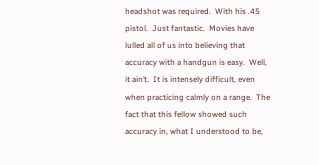headshot was required.  With his .45 pistol.  Just fantastic.  Movies have lulled all of us into believing that accuracy with a handgun is easy.  Well, it ain’t.  It is intensely difficult, even when practicing calmly on a range.  The fact that this fellow showed such accuracy in, what I understood to be,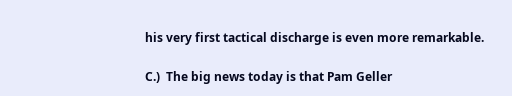his very first tactical discharge is even more remarkable.

C.)  The big news today is that Pam Geller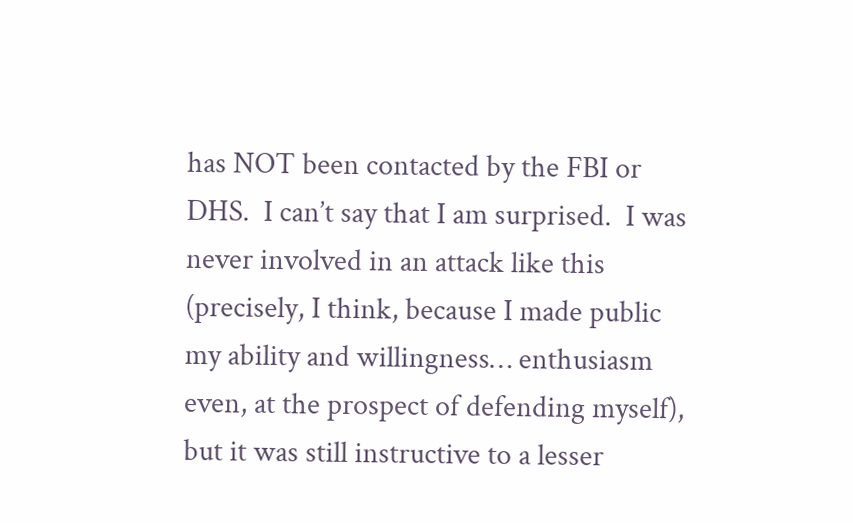has NOT been contacted by the FBI or DHS.  I can’t say that I am surprised.  I was never involved in an attack like this (precisely, I think, because I made public my ability and willingness… enthusiasm even, at the prospect of defending myself), but it was still instructive to a lesser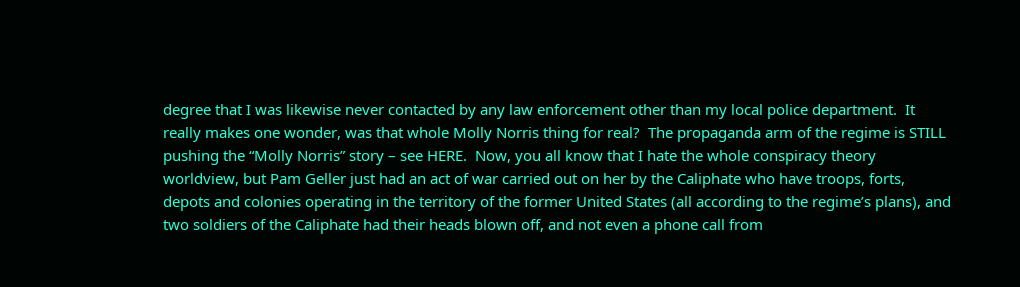degree that I was likewise never contacted by any law enforcement other than my local police department.  It really makes one wonder, was that whole Molly Norris thing for real?  The propaganda arm of the regime is STILL pushing the “Molly Norris” story – see HERE.  Now, you all know that I hate the whole conspiracy theory worldview, but Pam Geller just had an act of war carried out on her by the Caliphate who have troops, forts, depots and colonies operating in the territory of the former United States (all according to the regime’s plans), and two soldiers of the Caliphate had their heads blown off, and not even a phone call from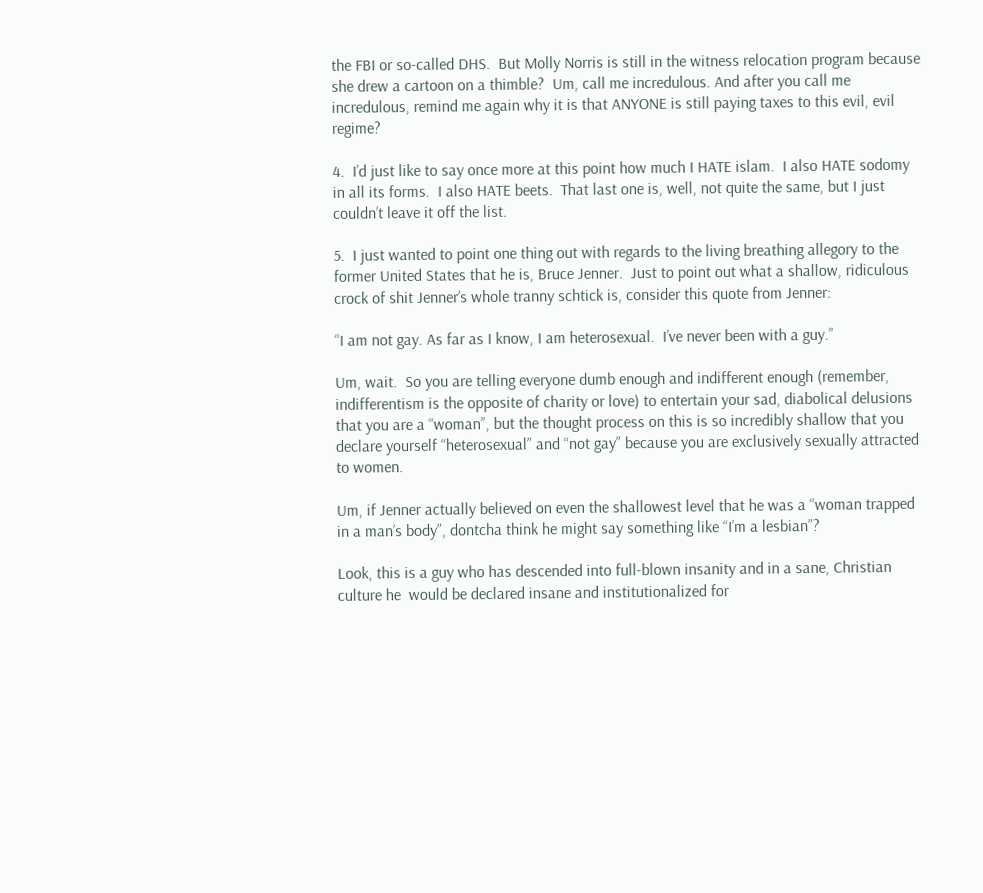the FBI or so-called DHS.  But Molly Norris is still in the witness relocation program because she drew a cartoon on a thimble?  Um, call me incredulous. And after you call me incredulous, remind me again why it is that ANYONE is still paying taxes to this evil, evil regime?

4.  I’d just like to say once more at this point how much I HATE islam.  I also HATE sodomy in all its forms.  I also HATE beets.  That last one is, well, not quite the same, but I just couldn’t leave it off the list.

5.  I just wanted to point one thing out with regards to the living breathing allegory to the former United States that he is, Bruce Jenner.  Just to point out what a shallow, ridiculous crock of shit Jenner’s whole tranny schtick is, consider this quote from Jenner:

“I am not gay. As far as I know, I am heterosexual.  I’ve never been with a guy.”

Um, wait.  So you are telling everyone dumb enough and indifferent enough (remember, indifferentism is the opposite of charity or love) to entertain your sad, diabolical delusions that you are a “woman”, but the thought process on this is so incredibly shallow that you declare yourself “heterosexual” and “not gay” because you are exclusively sexually attracted to women.

Um, if Jenner actually believed on even the shallowest level that he was a “woman trapped in a man’s body”, dontcha think he might say something like “I’m a lesbian”?

Look, this is a guy who has descended into full-blown insanity and in a sane, Christian culture he  would be declared insane and institutionalized for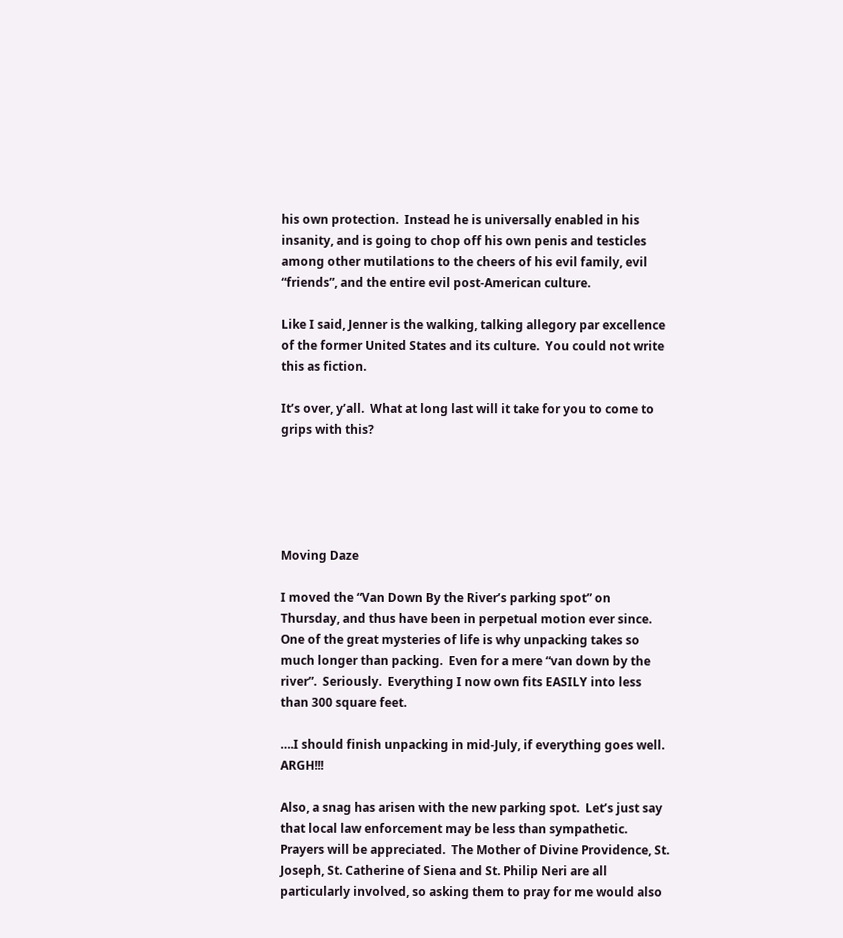his own protection.  Instead he is universally enabled in his insanity, and is going to chop off his own penis and testicles among other mutilations to the cheers of his evil family, evil “friends”, and the entire evil post-American culture.

Like I said, Jenner is the walking, talking allegory par excellence of the former United States and its culture.  You could not write this as fiction.

It’s over, y’all.  What at long last will it take for you to come to grips with this?





Moving Daze

I moved the “Van Down By the River’s parking spot” on Thursday, and thus have been in perpetual motion ever since.  One of the great mysteries of life is why unpacking takes so much longer than packing.  Even for a mere “van down by the river”.  Seriously.  Everything I now own fits EASILY into less than 300 square feet.

….I should finish unpacking in mid-July, if everything goes well.  ARGH!!!

Also, a snag has arisen with the new parking spot.  Let’s just say that local law enforcement may be less than sympathetic.  Prayers will be appreciated.  The Mother of Divine Providence, St. Joseph, St. Catherine of Siena and St. Philip Neri are all particularly involved, so asking them to pray for me would also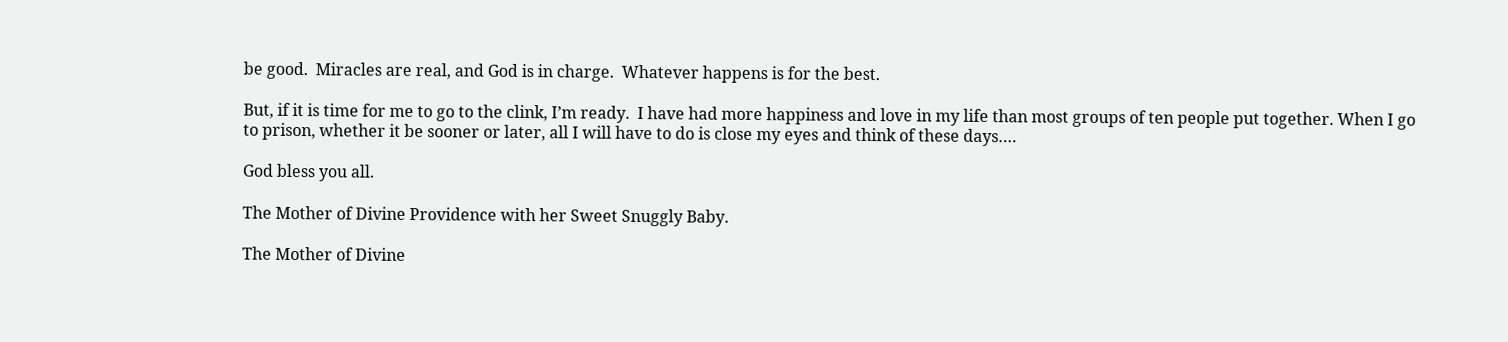be good.  Miracles are real, and God is in charge.  Whatever happens is for the best.

But, if it is time for me to go to the clink, I’m ready.  I have had more happiness and love in my life than most groups of ten people put together. When I go to prison, whether it be sooner or later, all I will have to do is close my eyes and think of these days….

God bless you all.

The Mother of Divine Providence with her Sweet Snuggly Baby.

The Mother of Divine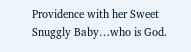Providence with her Sweet Snuggly Baby…who is God.